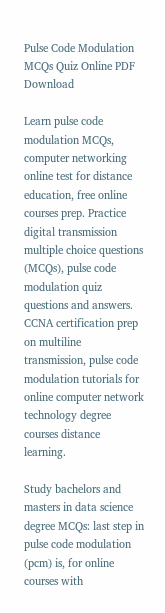Pulse Code Modulation MCQs Quiz Online PDF Download

Learn pulse code modulation MCQs, computer networking online test for distance education, free online courses prep. Practice digital transmission multiple choice questions (MCQs), pulse code modulation quiz questions and answers. CCNA certification prep on multiline transmission, pulse code modulation tutorials for online computer network technology degree courses distance learning.

Study bachelors and masters in data science degree MCQs: last step in pulse code modulation (pcm) is, for online courses with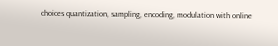choices quantization, sampling, encoding, modulation with online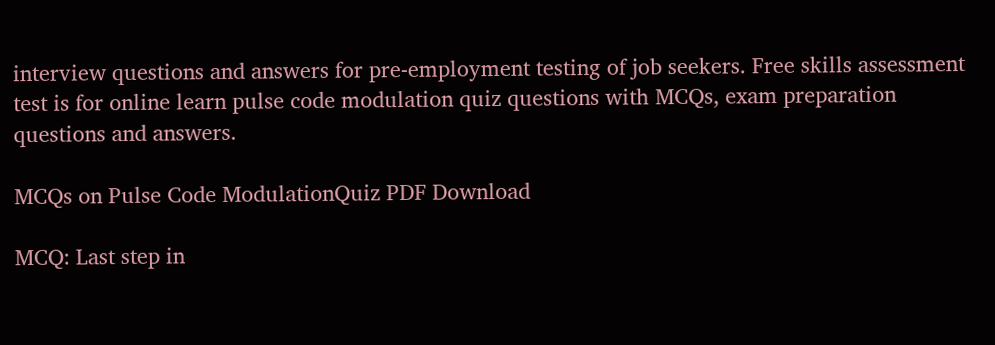interview questions and answers for pre-employment testing of job seekers. Free skills assessment test is for online learn pulse code modulation quiz questions with MCQs, exam preparation questions and answers.

MCQs on Pulse Code ModulationQuiz PDF Download

MCQ: Last step in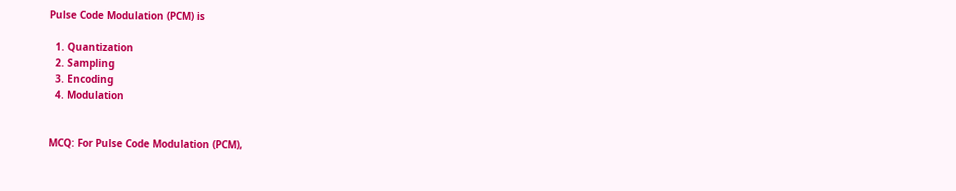Pulse Code Modulation (PCM) is

  1. Quantization
  2. Sampling
  3. Encoding
  4. Modulation


MCQ: For Pulse Code Modulation (PCM),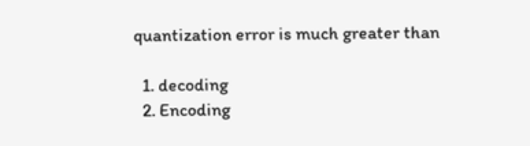quantization error is much greater than

  1. decoding
  2. Encoding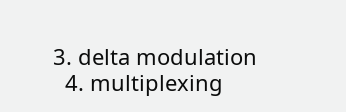3. delta modulation
  4. multiplexing